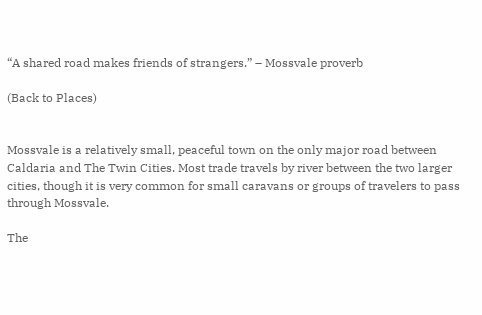“A shared road makes friends of strangers.” – Mossvale proverb

(Back to Places)


Mossvale is a relatively small, peaceful town on the only major road between Caldaria and The Twin Cities. Most trade travels by river between the two larger cities, though it is very common for small caravans or groups of travelers to pass through Mossvale.

The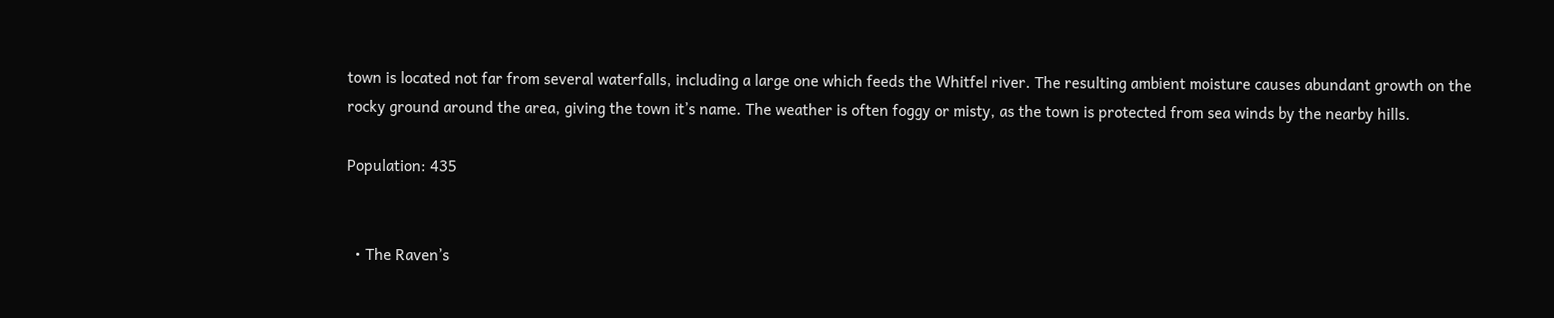town is located not far from several waterfalls, including a large one which feeds the Whitfel river. The resulting ambient moisture causes abundant growth on the rocky ground around the area, giving the town it’s name. The weather is often foggy or misty, as the town is protected from sea winds by the nearby hills.

Population: 435


  • The Raven’s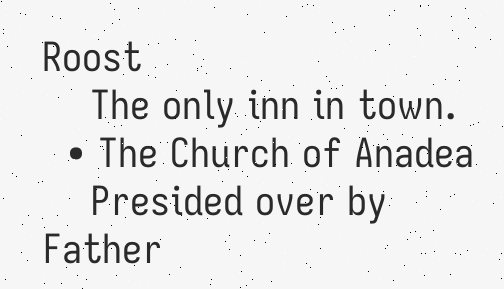Roost
    The only inn in town.
  • The Church of Anadea
    Presided over by Father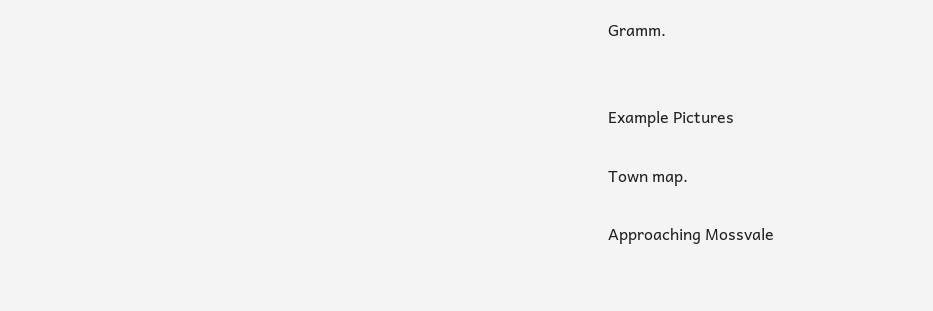Gramm.


Example Pictures

Town map.

Approaching Mossvale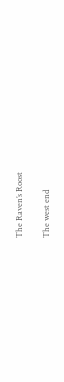The Raven’s Roost

The west end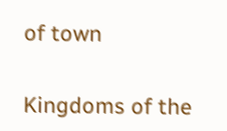of town


Kingdoms of the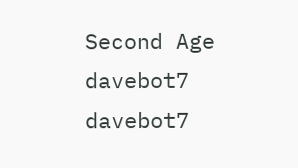Second Age davebot7 davebot7